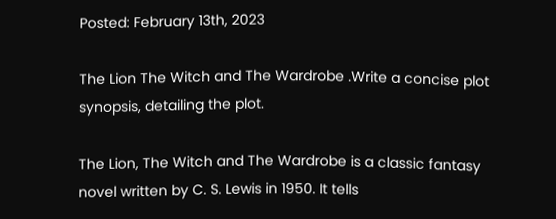Posted: February 13th, 2023

The Lion The Witch and The Wardrobe .Write a concise plot synopsis, detailing the plot.

The Lion, The Witch and The Wardrobe is a classic fantasy novel written by C. S. Lewis in 1950. It tells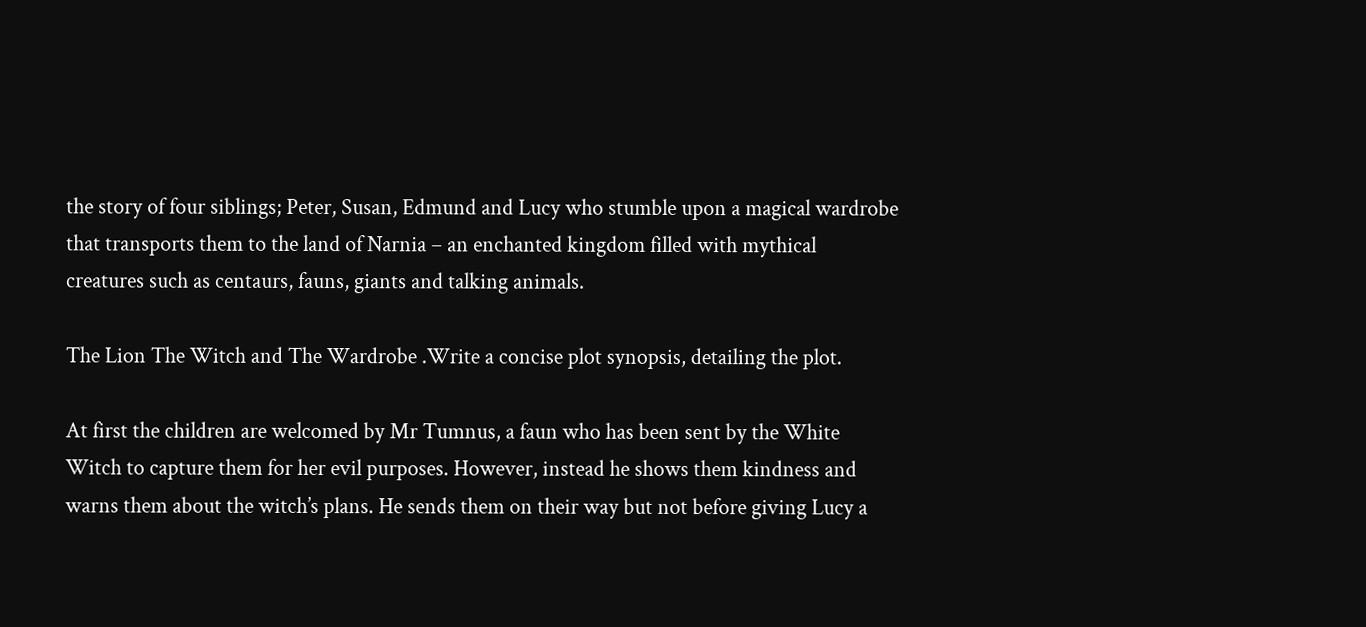the story of four siblings; Peter, Susan, Edmund and Lucy who stumble upon a magical wardrobe that transports them to the land of Narnia – an enchanted kingdom filled with mythical creatures such as centaurs, fauns, giants and talking animals.

The Lion The Witch and The Wardrobe .Write a concise plot synopsis, detailing the plot.

At first the children are welcomed by Mr Tumnus, a faun who has been sent by the White Witch to capture them for her evil purposes. However, instead he shows them kindness and warns them about the witch’s plans. He sends them on their way but not before giving Lucy a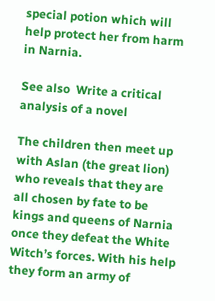special potion which will help protect her from harm in Narnia.

See also  Write a critical analysis of a novel

The children then meet up with Aslan (the great lion) who reveals that they are all chosen by fate to be kings and queens of Narnia once they defeat the White Witch’s forces. With his help they form an army of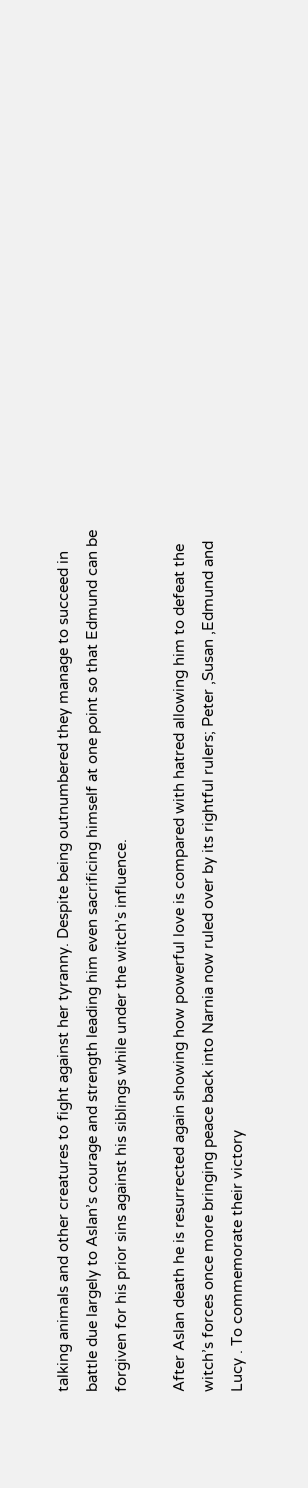talking animals and other creatures to fight against her tyranny. Despite being outnumbered they manage to succeed in battle due largely to Aslan’s courage and strength leading him even sacrificing himself at one point so that Edmund can be forgiven for his prior sins against his siblings while under the witch’s influence.

After Aslan death he is resurrected again showing how powerful love is compared with hatred allowing him to defeat the witch’s forces once more bringing peace back into Narnia now ruled over by its rightful rulers; Peter ,Susan ,Edmund and Lucy . To commemorate their victory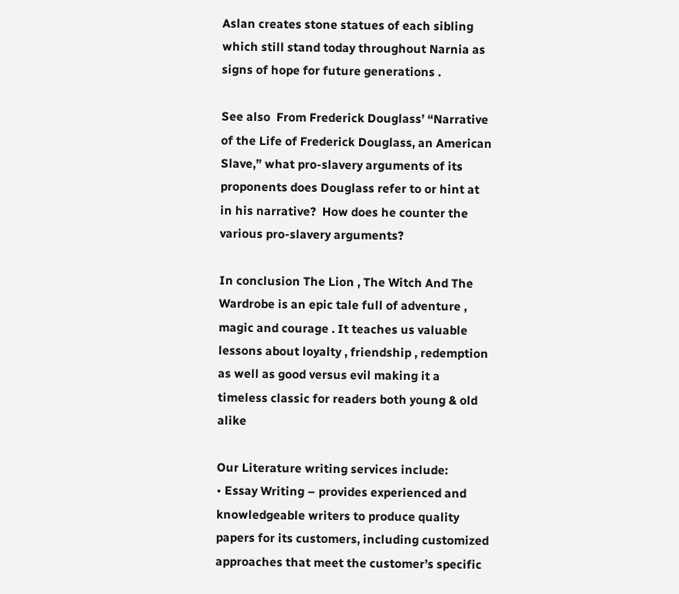Aslan creates stone statues of each sibling which still stand today throughout Narnia as signs of hope for future generations .

See also  From Frederick Douglass’ “Narrative of the Life of Frederick Douglass, an American Slave,” what pro-slavery arguments of its proponents does Douglass refer to or hint at in his narrative?  How does he counter the various pro-slavery arguments?

In conclusion The Lion , The Witch And The Wardrobe is an epic tale full of adventure , magic and courage . It teaches us valuable lessons about loyalty , friendship , redemption as well as good versus evil making it a timeless classic for readers both young & old alike

Our Literature writing services include:
• Essay Writing – provides experienced and knowledgeable writers to produce quality papers for its customers, including customized approaches that meet the customer’s specific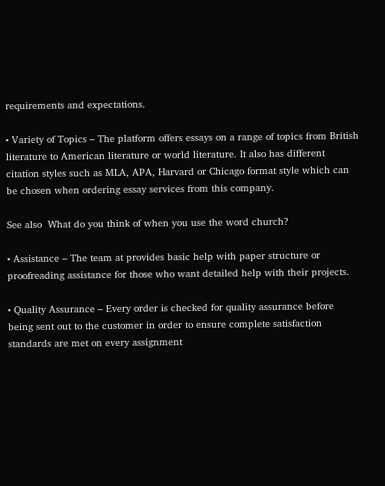requirements and expectations.

• Variety of Topics – The platform offers essays on a range of topics from British literature to American literature or world literature. It also has different citation styles such as MLA, APA, Harvard or Chicago format style which can be chosen when ordering essay services from this company.

See also  What do you think of when you use the word church?

• Assistance – The team at provides basic help with paper structure or proofreading assistance for those who want detailed help with their projects.

• Quality Assurance – Every order is checked for quality assurance before being sent out to the customer in order to ensure complete satisfaction standards are met on every assignment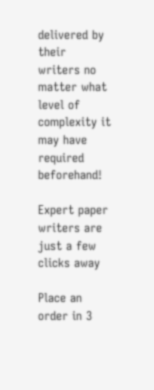delivered by their writers no matter what level of complexity it may have required beforehand!

Expert paper writers are just a few clicks away

Place an order in 3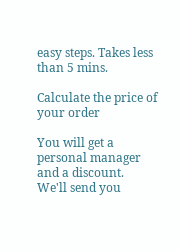easy steps. Takes less than 5 mins.

Calculate the price of your order

You will get a personal manager and a discount.
We'll send you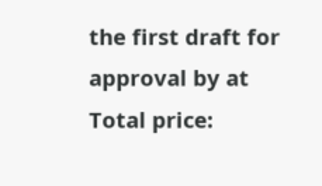the first draft for approval by at
Total price: